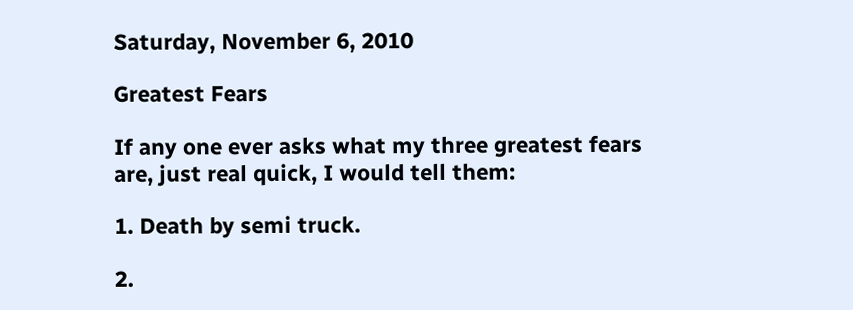Saturday, November 6, 2010

Greatest Fears

If any one ever asks what my three greatest fears are, just real quick, I would tell them:

1. Death by semi truck.

2.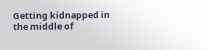Getting kidnapped in the middle of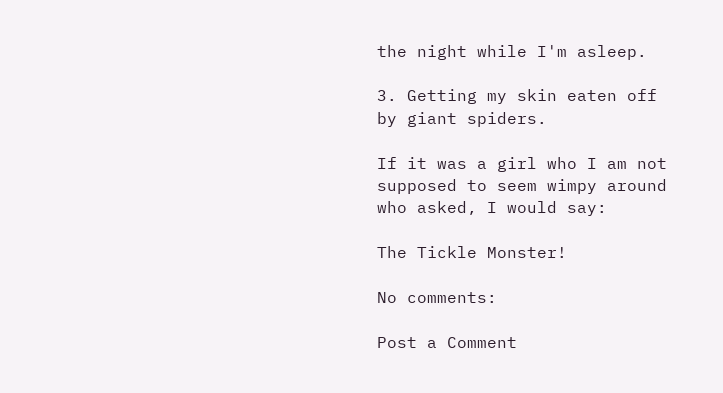the night while I'm asleep.

3. Getting my skin eaten off by giant spiders.

If it was a girl who I am not supposed to seem wimpy around who asked, I would say:

The Tickle Monster!

No comments:

Post a Comment